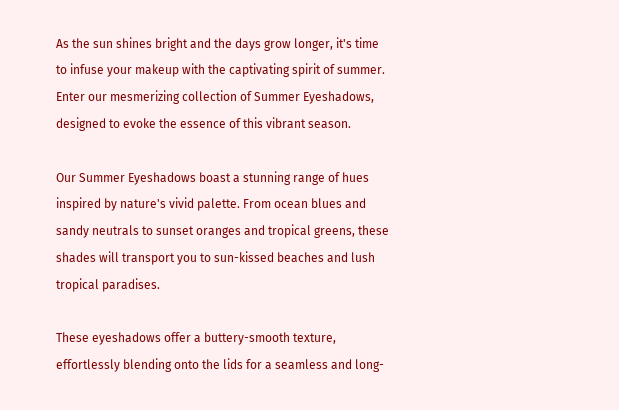As the sun shines bright and the days grow longer, it's time to infuse your makeup with the captivating spirit of summer. Enter our mesmerizing collection of Summer Eyeshadows, designed to evoke the essence of this vibrant season.

Our Summer Eyeshadows boast a stunning range of hues inspired by nature's vivid palette. From ocean blues and sandy neutrals to sunset oranges and tropical greens, these shades will transport you to sun-kissed beaches and lush tropical paradises.

These eyeshadows offer a buttery-smooth texture, effortlessly blending onto the lids for a seamless and long-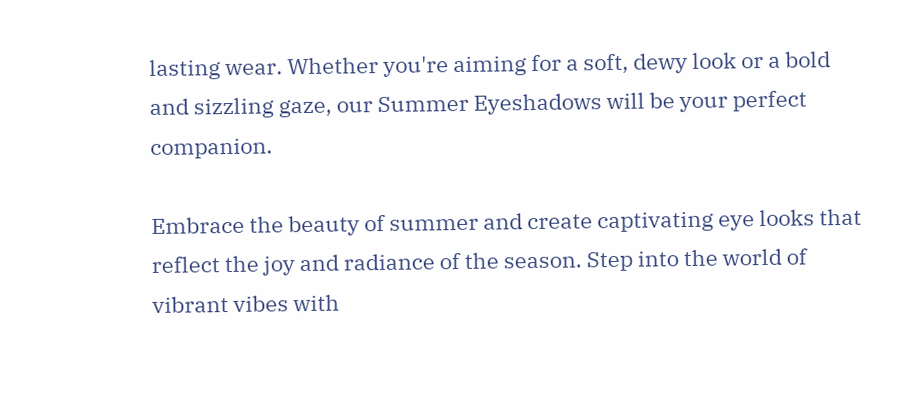lasting wear. Whether you're aiming for a soft, dewy look or a bold and sizzling gaze, our Summer Eyeshadows will be your perfect companion.

Embrace the beauty of summer and create captivating eye looks that reflect the joy and radiance of the season. Step into the world of vibrant vibes with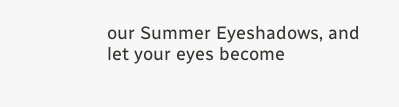our Summer Eyeshadows, and let your eyes become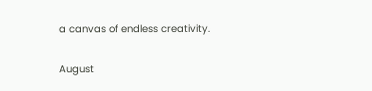a canvas of endless creativity.

August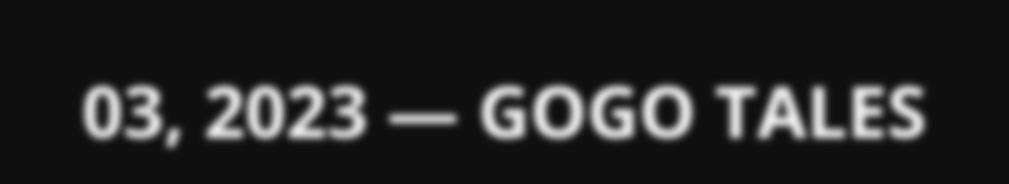03, 2023 — GOGO TALES